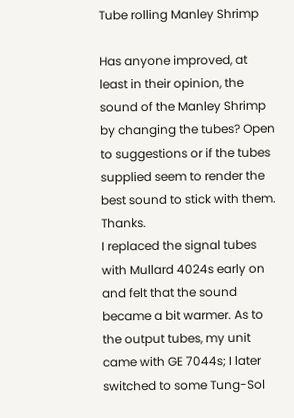Tube rolling Manley Shrimp

Has anyone improved, at least in their opinion, the sound of the Manley Shrimp by changing the tubes? Open to suggestions or if the tubes supplied seem to render the best sound to stick with them. Thanks.
I replaced the signal tubes with Mullard 4024s early on and felt that the sound became a bit warmer. As to the output tubes, my unit came with GE 7044s; I later switched to some Tung-Sol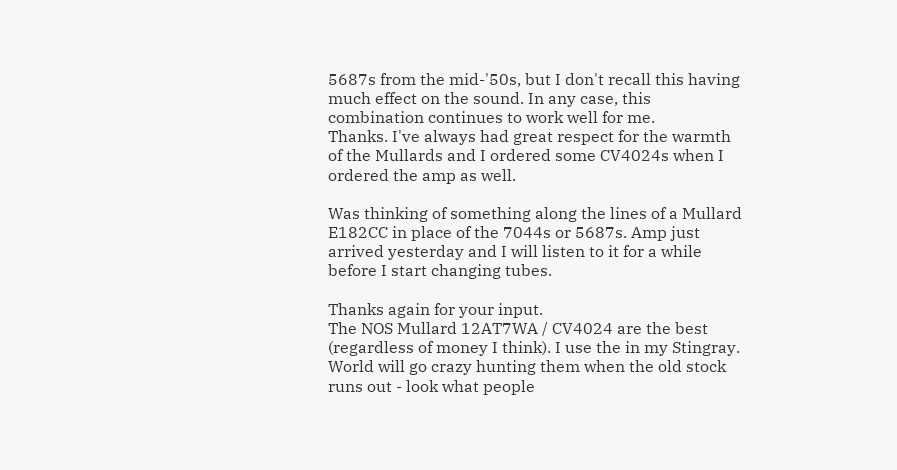5687s from the mid-'50s, but I don't recall this having much effect on the sound. In any case, this combination continues to work well for me.
Thanks. I've always had great respect for the warmth of the Mullards and I ordered some CV4024s when I ordered the amp as well.

Was thinking of something along the lines of a Mullard E182CC in place of the 7044s or 5687s. Amp just arrived yesterday and I will listen to it for a while before I start changing tubes.

Thanks again for your input.
The NOS Mullard 12AT7WA / CV4024 are the best (regardless of money I think). I use the in my Stingray. World will go crazy hunting them when the old stock runs out - look what people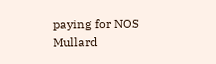paying for NOS Mullard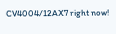CV4004/12AX7 right now!